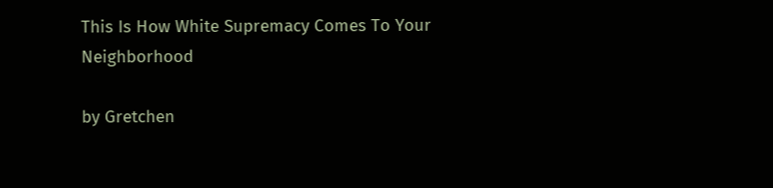This Is How White Supremacy Comes To Your Neighborhood

by Gretchen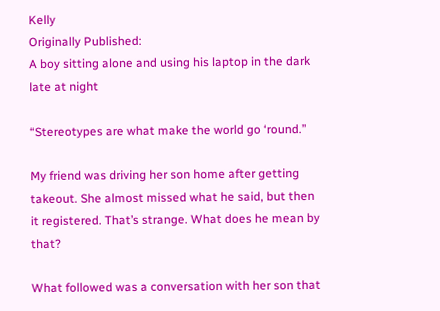Kelly
Originally Published:
A boy sitting alone and using his laptop in the dark late at night

“Stereotypes are what make the world go ‘round.”

My friend was driving her son home after getting takeout. She almost missed what he said, but then it registered. That’s strange. What does he mean by that?

What followed was a conversation with her son that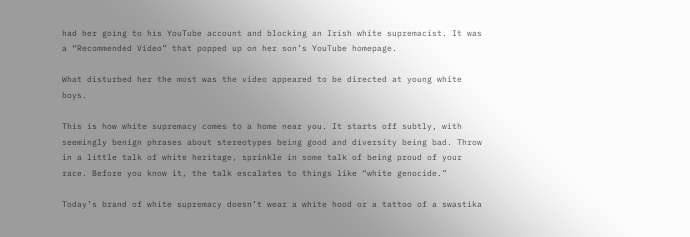had her going to his YouTube account and blocking an Irish white supremacist. It was a “Recommended Video” that popped up on her son’s YouTube homepage.

What disturbed her the most was the video appeared to be directed at young white boys.

This is how white supremacy comes to a home near you. It starts off subtly, with seemingly benign phrases about stereotypes being good and diversity being bad. Throw in a little talk of white heritage, sprinkle in some talk of being proud of your race. Before you know it, the talk escalates to things like “white genocide.”

Today’s brand of white supremacy doesn’t wear a white hood or a tattoo of a swastika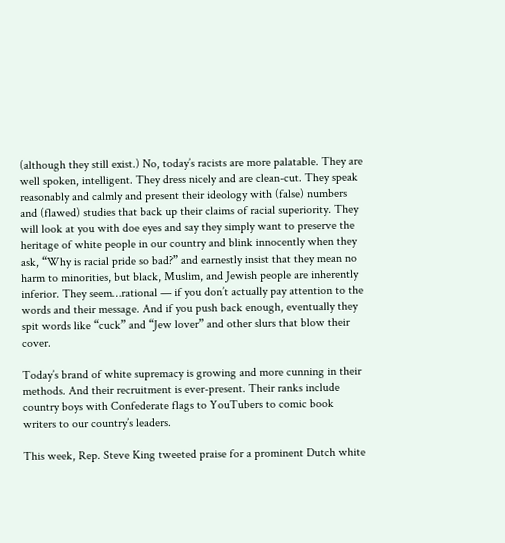(although they still exist.) No, today’s racists are more palatable. They are well spoken, intelligent. They dress nicely and are clean-cut. They speak reasonably and calmly and present their ideology with (false) numbers and (flawed) studies that back up their claims of racial superiority. They will look at you with doe eyes and say they simply want to preserve the heritage of white people in our country and blink innocently when they ask, “Why is racial pride so bad?” and earnestly insist that they mean no harm to minorities, but black, Muslim, and Jewish people are inherently inferior. They seem…rational — if you don’t actually pay attention to the words and their message. And if you push back enough, eventually they spit words like “cuck” and “Jew lover” and other slurs that blow their cover.

Today’s brand of white supremacy is growing and more cunning in their methods. And their recruitment is ever-present. Their ranks include country boys with Confederate flags to YouTubers to comic book writers to our country’s leaders.

This week, Rep. Steve King tweeted praise for a prominent Dutch white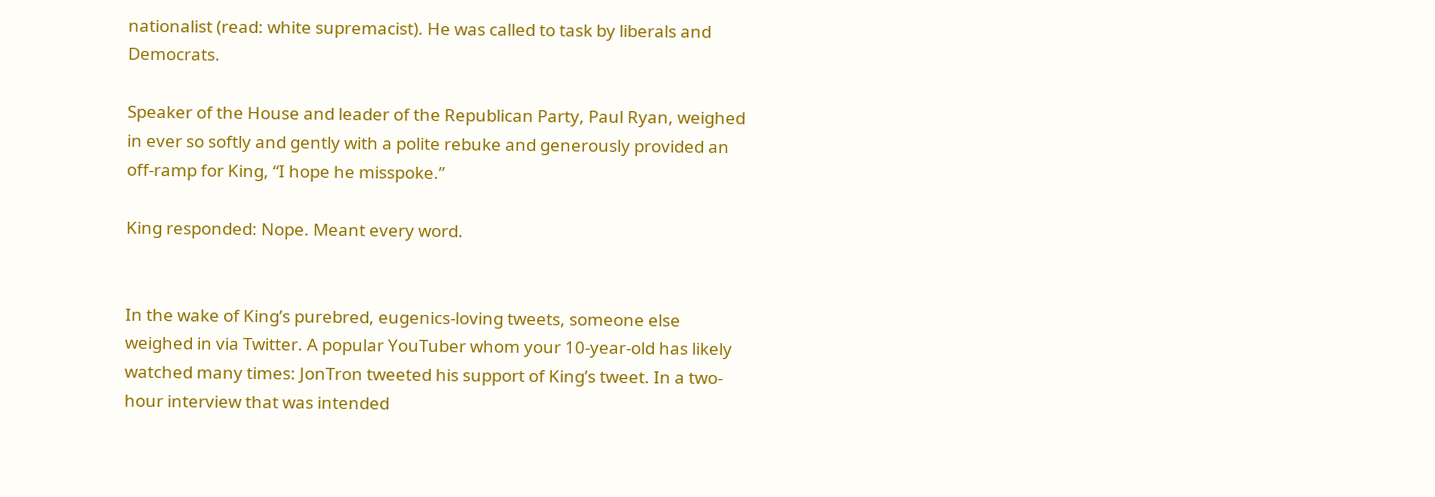nationalist (read: white supremacist). He was called to task by liberals and Democrats.

Speaker of the House and leader of the Republican Party, Paul Ryan, weighed in ever so softly and gently with a polite rebuke and generously provided an off-ramp for King, “I hope he misspoke.”

King responded: Nope. Meant every word.


In the wake of King’s purebred, eugenics-loving tweets, someone else weighed in via Twitter. A popular YouTuber whom your 10-year-old has likely watched many times: JonTron tweeted his support of King’s tweet. In a two-hour interview that was intended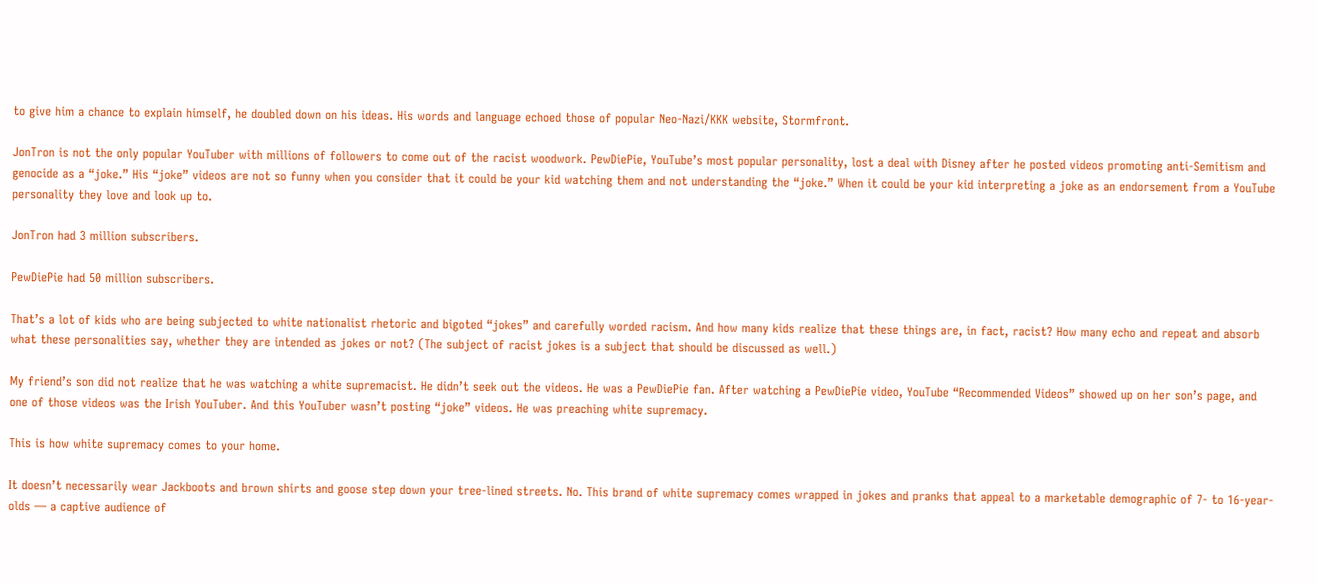to give him a chance to explain himself, he doubled down on his ideas. His words and language echoed those of popular Neo-Nazi/KKK website, Stormfront.

JonTron is not the only popular YouTuber with millions of followers to come out of the racist woodwork. PewDiePie, YouTube’s most popular personality, lost a deal with Disney after he posted videos promoting anti-Semitism and genocide as a “joke.” His “joke” videos are not so funny when you consider that it could be your kid watching them and not understanding the “joke.” When it could be your kid interpreting a joke as an endorsement from a YouTube personality they love and look up to.

JonTron had 3 million subscribers.

PewDiePie had 50 million subscribers.

That’s a lot of kids who are being subjected to white nationalist rhetoric and bigoted “jokes” and carefully worded racism. And how many kids realize that these things are, in fact, racist? How many echo and repeat and absorb what these personalities say, whether they are intended as jokes or not? (The subject of racist jokes is a subject that should be discussed as well.)

My friend’s son did not realize that he was watching a white supremacist. He didn’t seek out the videos. He was a PewDiePie fan. After watching a PewDiePie video, YouTube “Recommended Videos” showed up on her son’s page, and one of those videos was the Irish YouTuber. And this YouTuber wasn’t posting “joke” videos. He was preaching white supremacy.

This is how white supremacy comes to your home.

It doesn’t necessarily wear Jackboots and brown shirts and goose step down your tree-lined streets. No. This brand of white supremacy comes wrapped in jokes and pranks that appeal to a marketable demographic of 7- to 16-year-olds — a captive audience of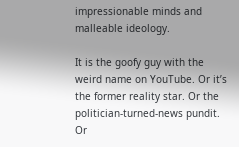impressionable minds and malleable ideology.

It is the goofy guy with the weird name on YouTube. Or it’s the former reality star. Or the politician-turned-news pundit. Or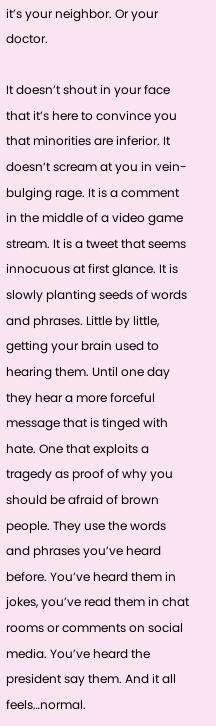it’s your neighbor. Or your doctor.

It doesn’t shout in your face that it’s here to convince you that minorities are inferior. It doesn’t scream at you in vein-bulging rage. It is a comment in the middle of a video game stream. It is a tweet that seems innocuous at first glance. It is slowly planting seeds of words and phrases. Little by little, getting your brain used to hearing them. Until one day they hear a more forceful message that is tinged with hate. One that exploits a tragedy as proof of why you should be afraid of brown people. They use the words and phrases you’ve heard before. You’ve heard them in jokes, you’ve read them in chat rooms or comments on social media. You’ve heard the president say them. And it all feels…normal.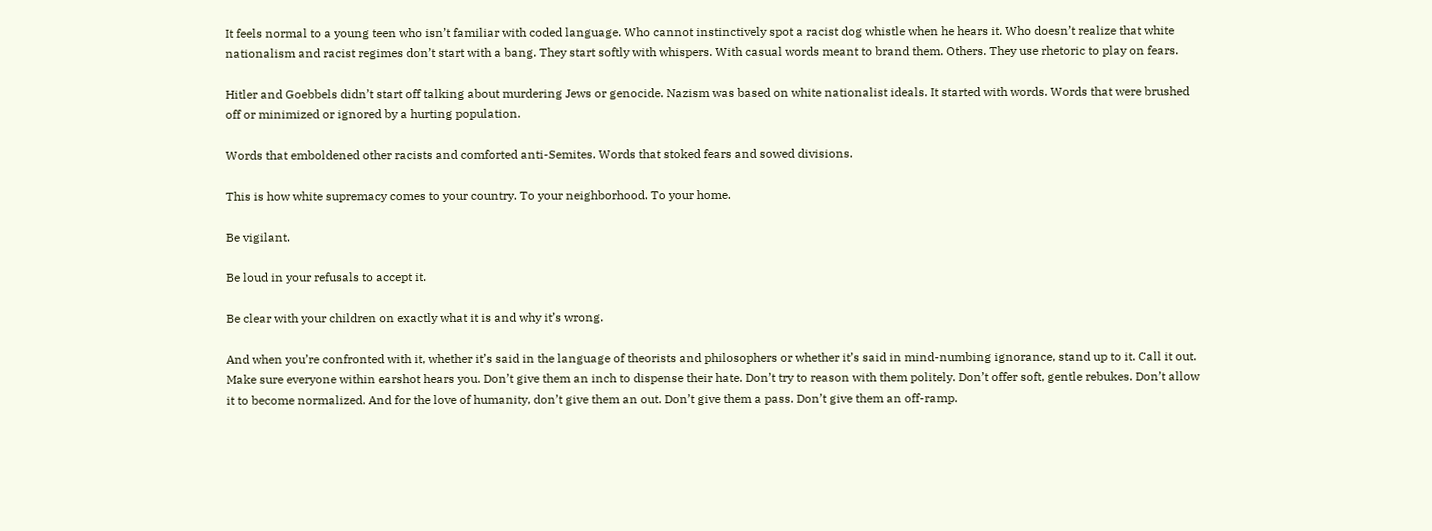It feels normal to a young teen who isn’t familiar with coded language. Who cannot instinctively spot a racist dog whistle when he hears it. Who doesn’t realize that white nationalism and racist regimes don’t start with a bang. They start softly with whispers. With casual words meant to brand them. Others. They use rhetoric to play on fears.

Hitler and Goebbels didn’t start off talking about murdering Jews or genocide. Nazism was based on white nationalist ideals. It started with words. Words that were brushed off or minimized or ignored by a hurting population.

Words that emboldened other racists and comforted anti-Semites. Words that stoked fears and sowed divisions.

This is how white supremacy comes to your country. To your neighborhood. To your home.

Be vigilant.

Be loud in your refusals to accept it.

Be clear with your children on exactly what it is and why it’s wrong.

And when you’re confronted with it, whether it’s said in the language of theorists and philosophers or whether it’s said in mind-numbing ignorance, stand up to it. Call it out. Make sure everyone within earshot hears you. Don’t give them an inch to dispense their hate. Don’t try to reason with them politely. Don’t offer soft, gentle rebukes. Don’t allow it to become normalized. And for the love of humanity, don’t give them an out. Don’t give them a pass. Don’t give them an off-ramp.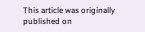This article was originally published on